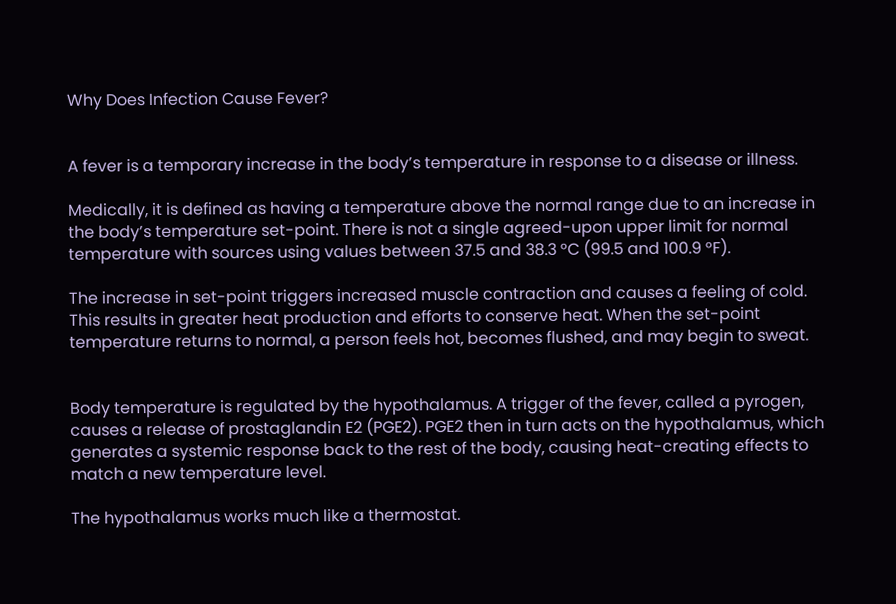Why Does Infection Cause Fever?


A fever is a temporary increase in the body’s temperature in response to a disease or illness.

Medically, it is defined as having a temperature above the normal range due to an increase in the body’s temperature set-point. There is not a single agreed-upon upper limit for normal temperature with sources using values between 37.5 and 38.3 °C (99.5 and 100.9 °F).

The increase in set-point triggers increased muscle contraction and causes a feeling of cold. This results in greater heat production and efforts to conserve heat. When the set-point temperature returns to normal, a person feels hot, becomes flushed, and may begin to sweat.


Body temperature is regulated by the hypothalamus. A trigger of the fever, called a pyrogen, causes a release of prostaglandin E2 (PGE2). PGE2 then in turn acts on the hypothalamus, which generates a systemic response back to the rest of the body, causing heat-creating effects to match a new temperature level.

The hypothalamus works much like a thermostat.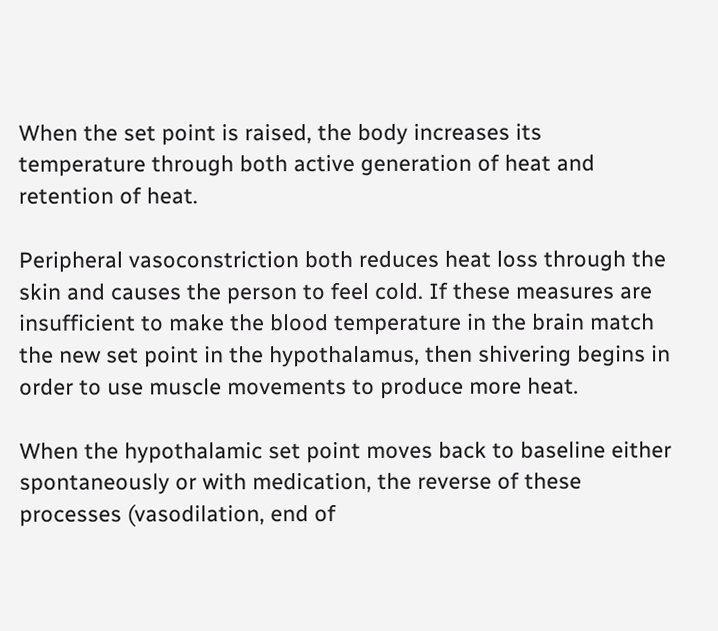When the set point is raised, the body increases its temperature through both active generation of heat and retention of heat.

Peripheral vasoconstriction both reduces heat loss through the skin and causes the person to feel cold. If these measures are insufficient to make the blood temperature in the brain match the new set point in the hypothalamus, then shivering begins in order to use muscle movements to produce more heat.

When the hypothalamic set point moves back to baseline either spontaneously or with medication, the reverse of these processes (vasodilation, end of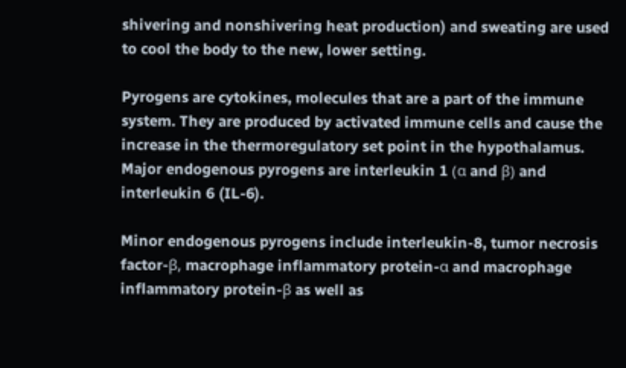shivering and nonshivering heat production) and sweating are used to cool the body to the new, lower setting.

Pyrogens are cytokines, molecules that are a part of the immune system. They are produced by activated immune cells and cause the increase in the thermoregulatory set point in the hypothalamus. Major endogenous pyrogens are interleukin 1 (α and β) and interleukin 6 (IL-6).

Minor endogenous pyrogens include interleukin-8, tumor necrosis factor-β, macrophage inflammatory protein-α and macrophage inflammatory protein-β as well as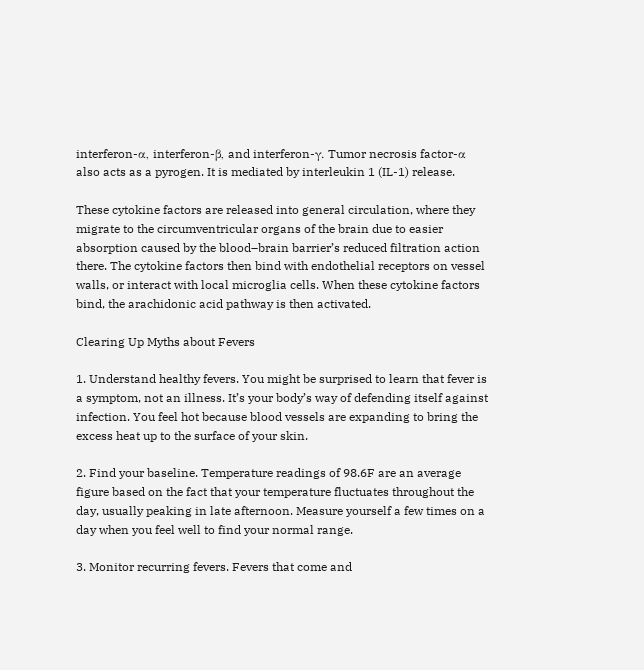interferon-α, interferon-β, and interferon-γ. Tumor necrosis factor-α also acts as a pyrogen. It is mediated by interleukin 1 (IL-1) release.

These cytokine factors are released into general circulation, where they migrate to the circumventricular organs of the brain due to easier absorption caused by the blood–brain barrier’s reduced filtration action there. The cytokine factors then bind with endothelial receptors on vessel walls, or interact with local microglia cells. When these cytokine factors bind, the arachidonic acid pathway is then activated.

Clearing Up Myths about Fevers

1. Understand healthy fevers. You might be surprised to learn that fever is a symptom, not an illness. It’s your body’s way of defending itself against infection. You feel hot because blood vessels are expanding to bring the excess heat up to the surface of your skin.

2. Find your baseline. Temperature readings of 98.6F are an average figure based on the fact that your temperature fluctuates throughout the day, usually peaking in late afternoon. Measure yourself a few times on a day when you feel well to find your normal range.

3. Monitor recurring fevers. Fevers that come and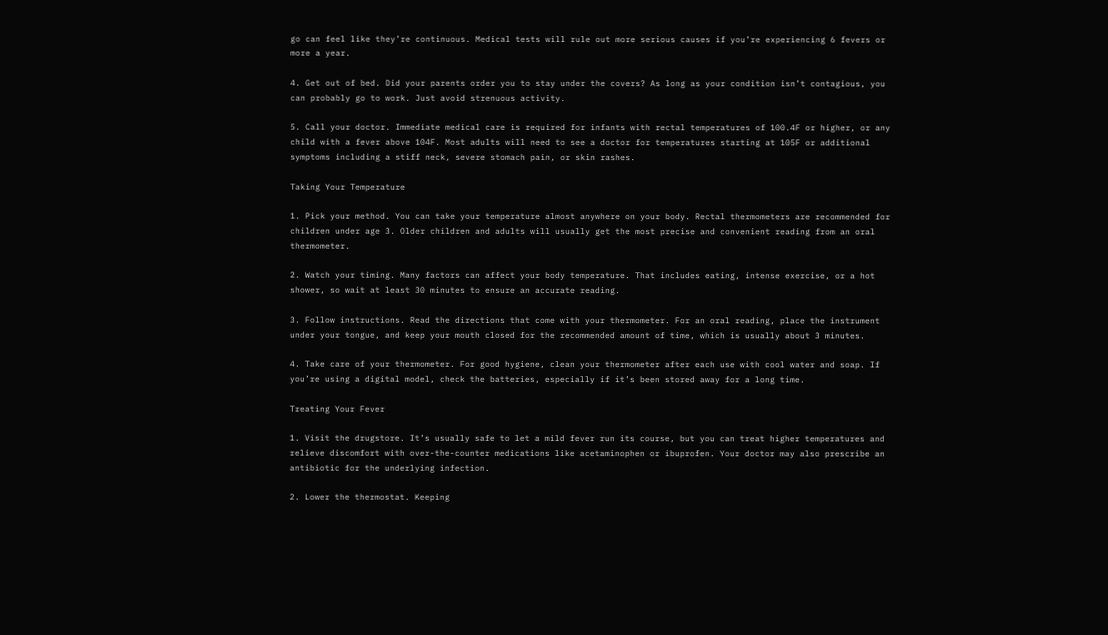go can feel like they’re continuous. Medical tests will rule out more serious causes if you’re experiencing 6 fevers or more a year.

4. Get out of bed. Did your parents order you to stay under the covers? As long as your condition isn’t contagious, you can probably go to work. Just avoid strenuous activity.

5. Call your doctor. Immediate medical care is required for infants with rectal temperatures of 100.4F or higher, or any child with a fever above 104F. Most adults will need to see a doctor for temperatures starting at 105F or additional symptoms including a stiff neck, severe stomach pain, or skin rashes.

Taking Your Temperature

1. Pick your method. You can take your temperature almost anywhere on your body. Rectal thermometers are recommended for children under age 3. Older children and adults will usually get the most precise and convenient reading from an oral thermometer.

2. Watch your timing. Many factors can affect your body temperature. That includes eating, intense exercise, or a hot shower, so wait at least 30 minutes to ensure an accurate reading.

3. Follow instructions. Read the directions that come with your thermometer. For an oral reading, place the instrument under your tongue, and keep your mouth closed for the recommended amount of time, which is usually about 3 minutes.

4. Take care of your thermometer. For good hygiene, clean your thermometer after each use with cool water and soap. If you’re using a digital model, check the batteries, especially if it’s been stored away for a long time.

Treating Your Fever

1. Visit the drugstore. It’s usually safe to let a mild fever run its course, but you can treat higher temperatures and relieve discomfort with over-the-counter medications like acetaminophen or ibuprofen. Your doctor may also prescribe an antibiotic for the underlying infection.

2. Lower the thermostat. Keeping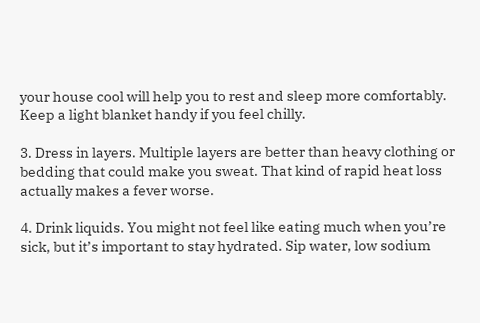your house cool will help you to rest and sleep more comfortably. Keep a light blanket handy if you feel chilly.

3. Dress in layers. Multiple layers are better than heavy clothing or bedding that could make you sweat. That kind of rapid heat loss actually makes a fever worse.

4. Drink liquids. You might not feel like eating much when you’re sick, but it’s important to stay hydrated. Sip water, low sodium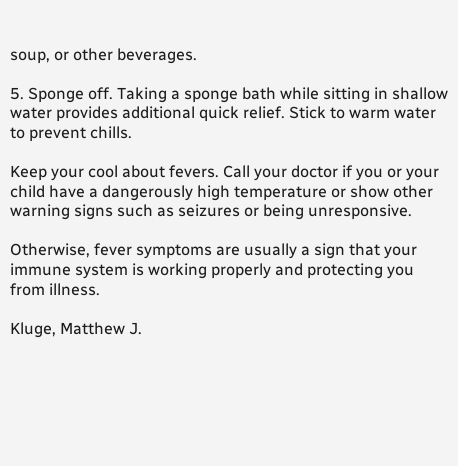soup, or other beverages.

5. Sponge off. Taking a sponge bath while sitting in shallow water provides additional quick relief. Stick to warm water to prevent chills.

Keep your cool about fevers. Call your doctor if you or your child have a dangerously high temperature or show other warning signs such as seizures or being unresponsive.

Otherwise, fever symptoms are usually a sign that your immune system is working properly and protecting you from illness.

Kluge, Matthew J.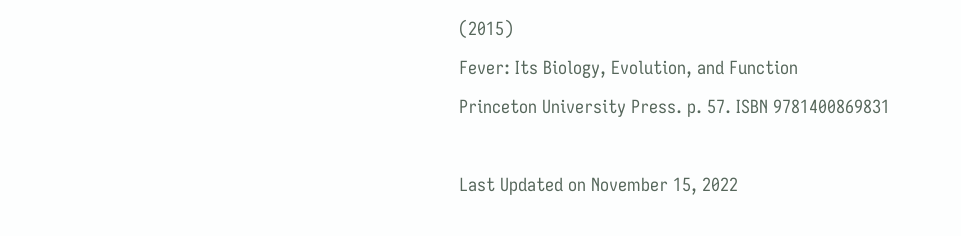(2015)
Fever: Its Biology, Evolution, and Function
Princeton University Press. p. 57. ISBN 9781400869831

Last Updated on November 15, 2022